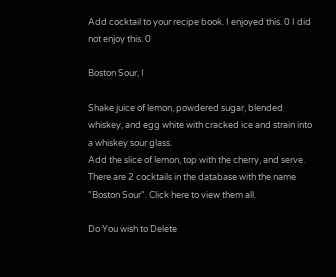Add cocktail to your recipe book. I enjoyed this. 0 I did not enjoy this. 0

Boston Sour, I

Shake juice of lemon, powdered sugar, blended whiskey, and egg white with cracked ice and strain into a whiskey sour glass.
Add the slice of lemon, top with the cherry, and serve.
There are 2 cocktails in the database with the name "Boston Sour". Click here to view them all.

Do You wish to Delete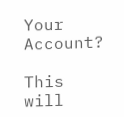Your Account?

This will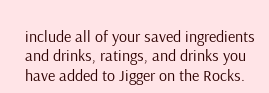include all of your saved ingredients and drinks, ratings, and drinks you have added to Jigger on the Rocks.